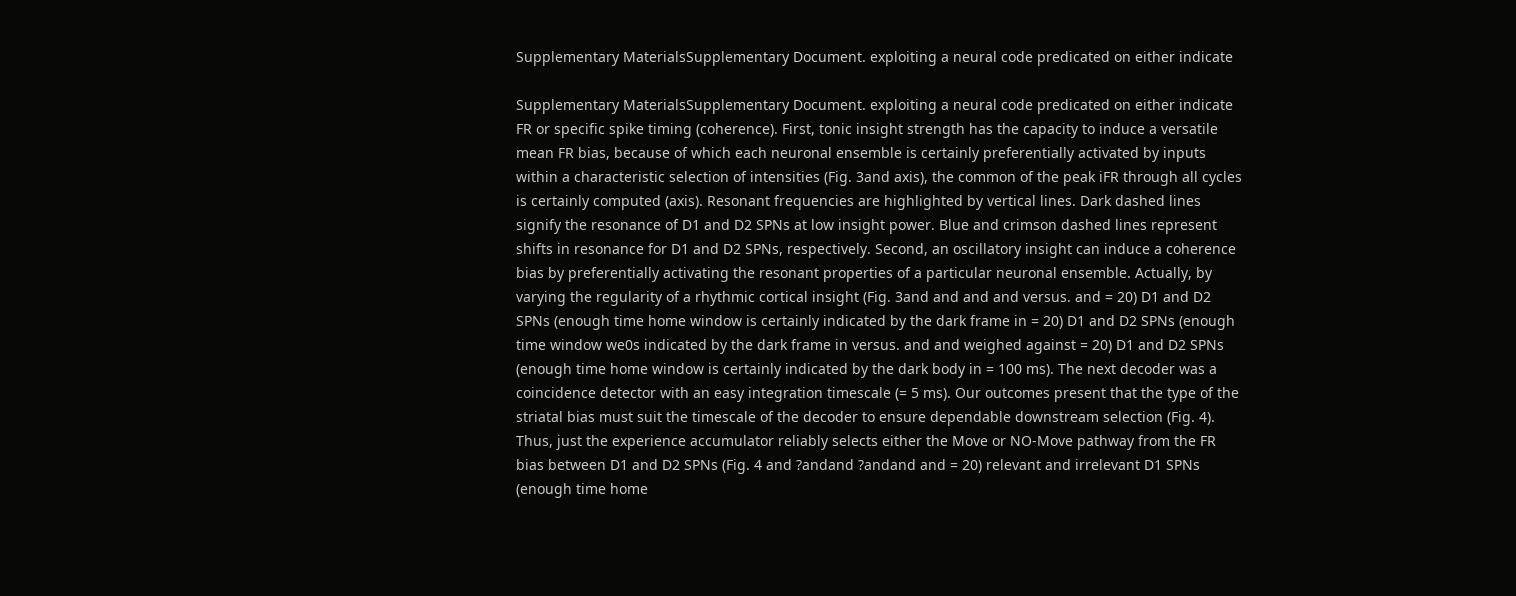Supplementary MaterialsSupplementary Document. exploiting a neural code predicated on either indicate

Supplementary MaterialsSupplementary Document. exploiting a neural code predicated on either indicate FR or specific spike timing (coherence). First, tonic insight strength has the capacity to induce a versatile mean FR bias, because of which each neuronal ensemble is certainly preferentially activated by inputs within a characteristic selection of intensities (Fig. 3and axis), the common of the peak iFR through all cycles is certainly computed (axis). Resonant frequencies are highlighted by vertical lines. Dark dashed lines signify the resonance of D1 and D2 SPNs at low insight power. Blue and crimson dashed lines represent shifts in resonance for D1 and D2 SPNs, respectively. Second, an oscillatory insight can induce a coherence bias by preferentially activating the resonant properties of a particular neuronal ensemble. Actually, by varying the regularity of a rhythmic cortical insight (Fig. 3and and and and versus. and = 20) D1 and D2 SPNs (enough time home window is certainly indicated by the dark frame in = 20) D1 and D2 SPNs (enough time window we0s indicated by the dark frame in versus. and and weighed against = 20) D1 and D2 SPNs (enough time home window is certainly indicated by the dark body in = 100 ms). The next decoder was a coincidence detector with an easy integration timescale (= 5 ms). Our outcomes present that the type of the striatal bias must suit the timescale of the decoder to ensure dependable downstream selection (Fig. 4). Thus, just the experience accumulator reliably selects either the Move or NO-Move pathway from the FR bias between D1 and D2 SPNs (Fig. 4 and ?andand ?andand and = 20) relevant and irrelevant D1 SPNs (enough time home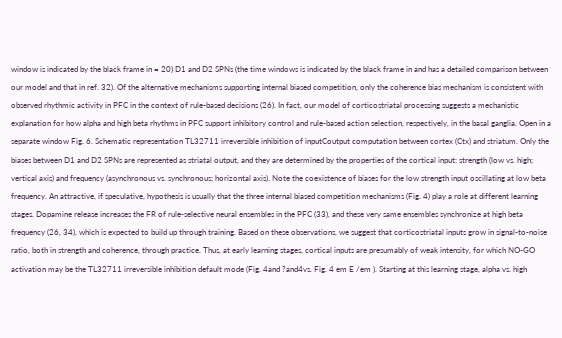window is indicated by the black frame in = 20) D1 and D2 SPNs (the time windows is indicated by the black frame in and has a detailed comparison between our model and that in ref. 32). Of the alternative mechanisms supporting internal biased competition, only the coherence bias mechanism is consistent with observed rhythmic activity in PFC in the context of rule-based decisions (26). In fact, our model of corticostriatal processing suggests a mechanistic explanation for how alpha and high beta rhythms in PFC support inhibitory control and rule-based action selection, respectively, in the basal ganglia. Open in a separate window Fig. 6. Schematic representation TL32711 irreversible inhibition of inputCoutput computation between cortex (Ctx) and striatum. Only the biases between D1 and D2 SPNs are represented as striatal output, and they are determined by the properties of the cortical input: strength (low vs. high; vertical axis) and frequency (asynchronous vs. synchronous; horizontal axis). Note the coexistence of biases for the low strength input oscillating at low beta frequency. An attractive, if speculative, hypothesis is usually that the three internal biased competition mechanisms (Fig. 4) play a role at different learning stages. Dopamine release increases the FR of rule-selective neural ensembles in the PFC (33), and these very same ensembles synchronize at high beta frequency (26, 34), which is expected to build up through training. Based on these observations, we suggest that corticostriatal inputs grow in signal-to-noise ratio, both in strength and coherence, through practice. Thus, at early learning stages, cortical inputs are presumably of weak intensity, for which NO-GO activation may be the TL32711 irreversible inhibition default mode (Fig. 4and ?and4vs. Fig. 4 em E /em ). Starting at this learning stage, alpha vs. high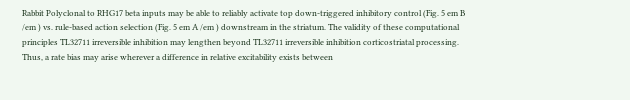Rabbit Polyclonal to RHG17 beta inputs may be able to reliably activate top down-triggered inhibitory control (Fig. 5 em B /em ) vs. rule-based action selection (Fig. 5 em A /em ) downstream in the striatum. The validity of these computational principles TL32711 irreversible inhibition may lengthen beyond TL32711 irreversible inhibition corticostriatal processing. Thus, a rate bias may arise wherever a difference in relative excitability exists between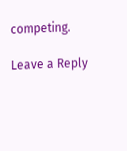competing.

Leave a Reply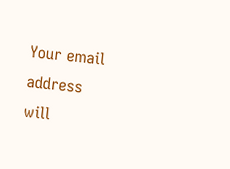Your email address will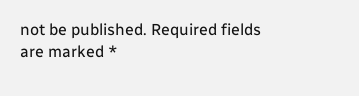not be published. Required fields are marked *